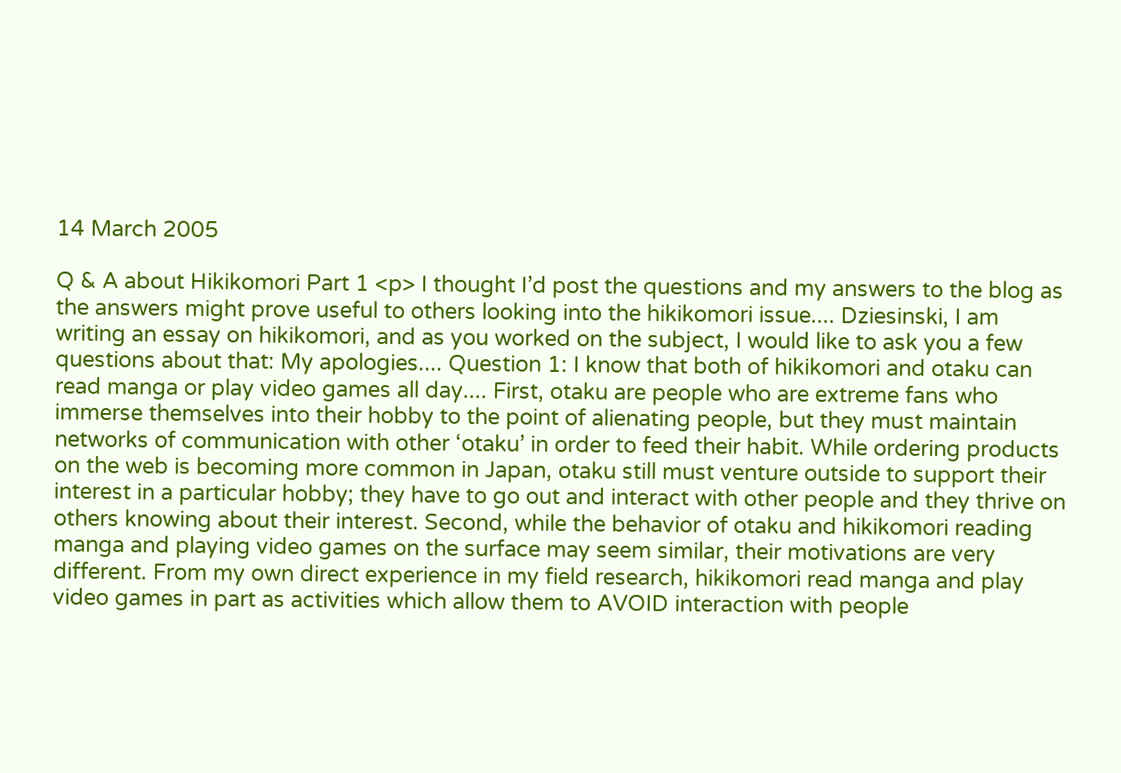14 March 2005

Q & A about Hikikomori Part 1 <p> I thought I’d post the questions and my answers to the blog as the answers might prove useful to others looking into the hikikomori issue.... Dziesinski, I am writing an essay on hikikomori, and as you worked on the subject, I would like to ask you a few questions about that: My apologies.... Question 1: I know that both of hikikomori and otaku can read manga or play video games all day.... First, otaku are people who are extreme fans who immerse themselves into their hobby to the point of alienating people, but they must maintain networks of communication with other ‘otaku’ in order to feed their habit. While ordering products on the web is becoming more common in Japan, otaku still must venture outside to support their interest in a particular hobby; they have to go out and interact with other people and they thrive on others knowing about their interest. Second, while the behavior of otaku and hikikomori reading manga and playing video games on the surface may seem similar, their motivations are very different. From my own direct experience in my field research, hikikomori read manga and play video games in part as activities which allow them to AVOID interaction with people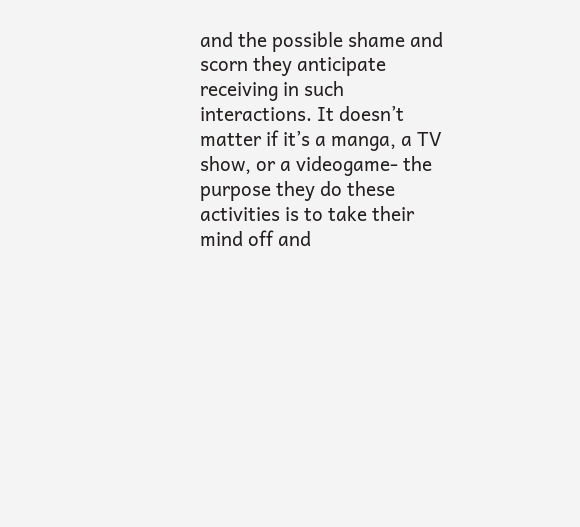and the possible shame and scorn they anticipate receiving in such interactions. It doesn’t matter if it’s a manga, a TV show, or a videogame- the purpose they do these activities is to take their mind off and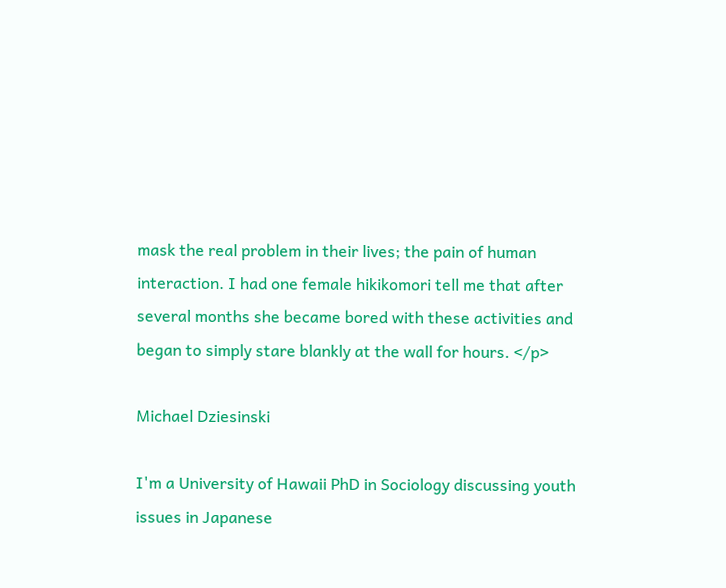mask the real problem in their lives; the pain of human interaction. I had one female hikikomori tell me that after several months she became bored with these activities and began to simply stare blankly at the wall for hours. </p>

Michael Dziesinski

I'm a University of Hawaii PhD in Sociology discussing youth issues in Japanese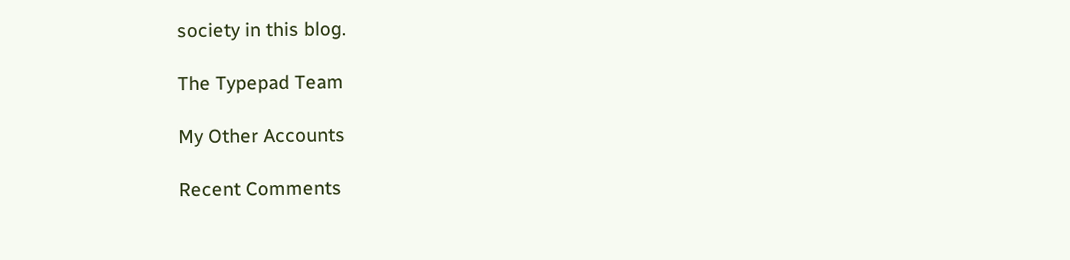society in this blog.

The Typepad Team

My Other Accounts

Recent Comments